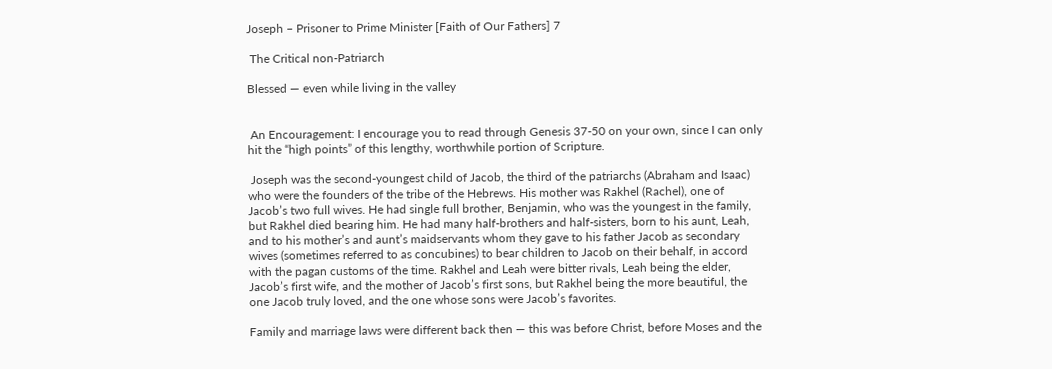Joseph – Prisoner to Prime Minister [Faith of Our Fathers] 7

 The Critical non-Patriarch

Blessed — even while living in the valley


 An Encouragement: I encourage you to read through Genesis 37-50 on your own, since I can only hit the “high points” of this lengthy, worthwhile portion of Scripture.

 Joseph was the second-youngest child of Jacob, the third of the patriarchs (Abraham and Isaac) who were the founders of the tribe of the Hebrews. His mother was Rakhel (Rachel), one of Jacob’s two full wives. He had single full brother, Benjamin, who was the youngest in the family, but Rakhel died bearing him. He had many half-brothers and half-sisters, born to his aunt, Leah, and to his mother’s and aunt’s maidservants whom they gave to his father Jacob as secondary wives (sometimes referred to as concubines) to bear children to Jacob on their behalf, in accord with the pagan customs of the time. Rakhel and Leah were bitter rivals, Leah being the elder, Jacob’s first wife, and the mother of Jacob’s first sons, but Rakhel being the more beautiful, the one Jacob truly loved, and the one whose sons were Jacob’s favorites.

Family and marriage laws were different back then — this was before Christ, before Moses and the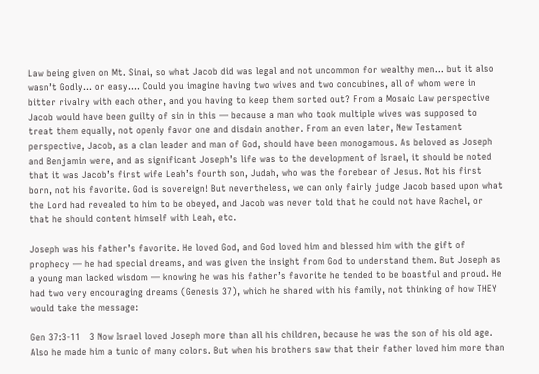Law being given on Mt. Sinai, so what Jacob did was legal and not uncommon for wealthy men… but it also wasn’t Godly… or easy…. Could you imagine having two wives and two concubines, all of whom were in bitter rivalry with each other, and you having to keep them sorted out? From a Mosaic Law perspective Jacob would have been guilty of sin in this — because a man who took multiple wives was supposed to treat them equally, not openly favor one and disdain another. From an even later, New Testament perspective, Jacob, as a clan leader and man of God, should have been monogamous. As beloved as Joseph and Benjamin were, and as significant Joseph’s life was to the development of Israel, it should be noted that it was Jacob’s first wife Leah’s fourth son, Judah, who was the forebear of Jesus. Not his first born, not his favorite. God is sovereign! But nevertheless, we can only fairly judge Jacob based upon what the Lord had revealed to him to be obeyed, and Jacob was never told that he could not have Rachel, or that he should content himself with Leah, etc.

Joseph was his father’s favorite. He loved God, and God loved him and blessed him with the gift of prophecy — he had special dreams, and was given the insight from God to understand them. But Joseph as a young man lacked wisdom — knowing he was his father’s favorite he tended to be boastful and proud. He had two very encouraging dreams (Genesis 37), which he shared with his family, not thinking of how THEY would take the message:

Gen 37:3-11   3 Now Israel loved Joseph more than all his children, because he was the son of his old age. Also he made him a tunic of many colors. But when his brothers saw that their father loved him more than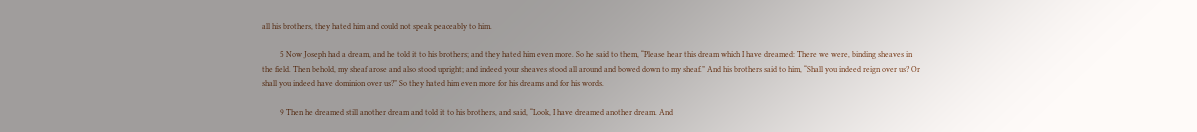all his brothers, they hated him and could not speak peaceably to him.

         5 Now Joseph had a dream, and he told it to his brothers; and they hated him even more. So he said to them, “Please hear this dream which I have dreamed: There we were, binding sheaves in the field. Then behold, my sheaf arose and also stood upright; and indeed your sheaves stood all around and bowed down to my sheaf.” And his brothers said to him, “Shall you indeed reign over us? Or shall you indeed have dominion over us?” So they hated him even more for his dreams and for his words.

         9 Then he dreamed still another dream and told it to his brothers, and said, “Look, I have dreamed another dream. And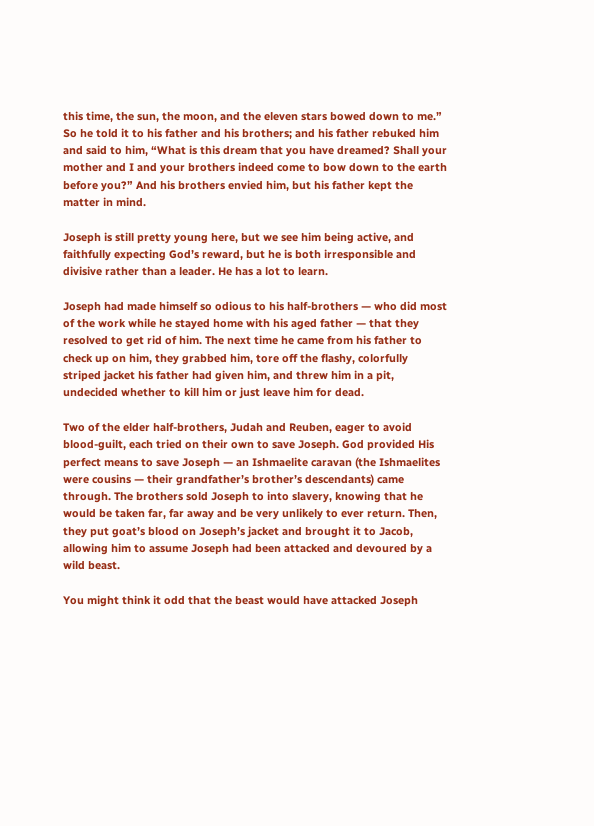this time, the sun, the moon, and the eleven stars bowed down to me.” So he told it to his father and his brothers; and his father rebuked him and said to him, “What is this dream that you have dreamed? Shall your mother and I and your brothers indeed come to bow down to the earth before you?” And his brothers envied him, but his father kept the matter in mind.

Joseph is still pretty young here, but we see him being active, and faithfully expecting God’s reward, but he is both irresponsible and divisive rather than a leader. He has a lot to learn.

Joseph had made himself so odious to his half-brothers — who did most of the work while he stayed home with his aged father — that they resolved to get rid of him. The next time he came from his father to check up on him, they grabbed him, tore off the flashy, colorfully striped jacket his father had given him, and threw him in a pit, undecided whether to kill him or just leave him for dead.

Two of the elder half-brothers, Judah and Reuben, eager to avoid blood-guilt, each tried on their own to save Joseph. God provided His perfect means to save Joseph — an Ishmaelite caravan (the Ishmaelites were cousins — their grandfather’s brother’s descendants) came through. The brothers sold Joseph to into slavery, knowing that he would be taken far, far away and be very unlikely to ever return. Then, they put goat’s blood on Joseph’s jacket and brought it to Jacob, allowing him to assume Joseph had been attacked and devoured by a wild beast.

You might think it odd that the beast would have attacked Joseph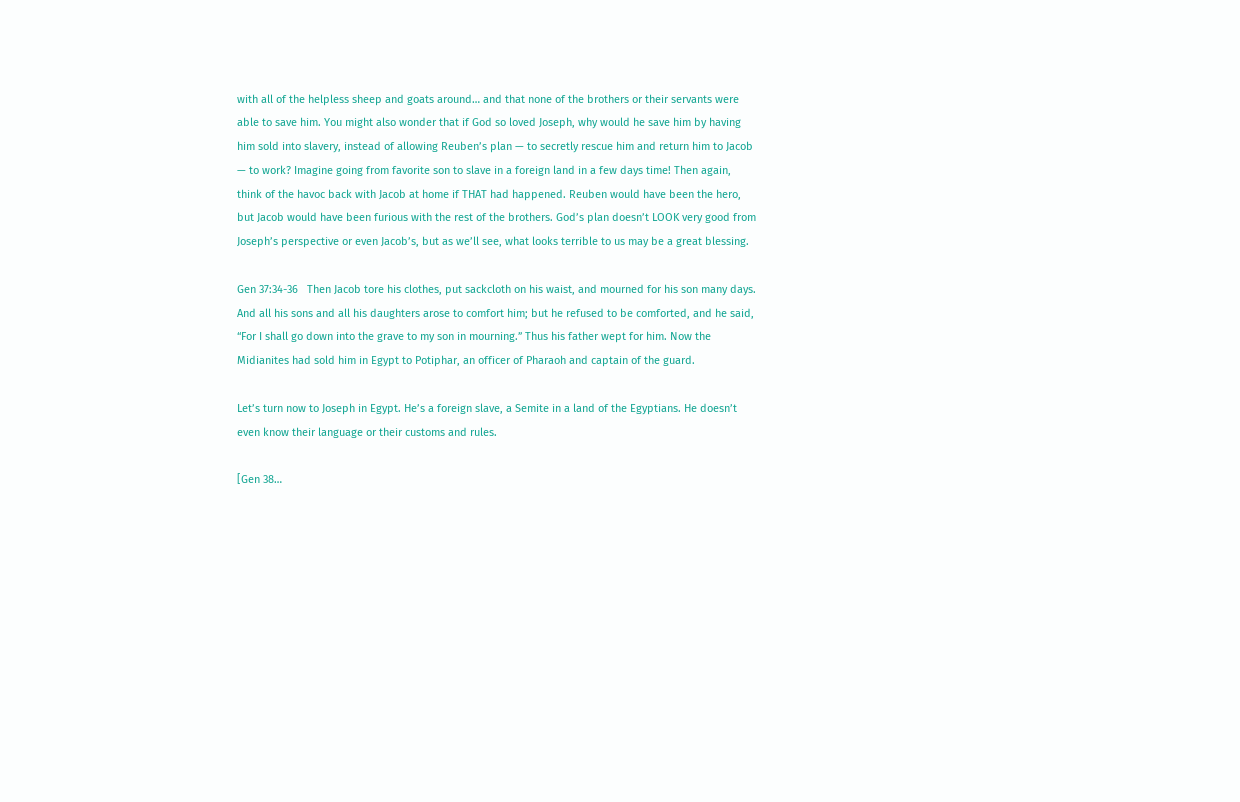with all of the helpless sheep and goats around… and that none of the brothers or their servants were able to save him. You might also wonder that if God so loved Joseph, why would he save him by having him sold into slavery, instead of allowing Reuben’s plan — to secretly rescue him and return him to Jacob — to work? Imagine going from favorite son to slave in a foreign land in a few days time! Then again, think of the havoc back with Jacob at home if THAT had happened. Reuben would have been the hero, but Jacob would have been furious with the rest of the brothers. God’s plan doesn’t LOOK very good from Joseph’s perspective or even Jacob’s, but as we’ll see, what looks terrible to us may be a great blessing.

Gen 37:34-36   Then Jacob tore his clothes, put sackcloth on his waist, and mourned for his son many days. And all his sons and all his daughters arose to comfort him; but he refused to be comforted, and he said, “For I shall go down into the grave to my son in mourning.” Thus his father wept for him. Now the Midianites had sold him in Egypt to Potiphar, an officer of Pharaoh and captain of the guard.

Let’s turn now to Joseph in Egypt. He’s a foreign slave, a Semite in a land of the Egyptians. He doesn’t even know their language or their customs and rules.

[Gen 38…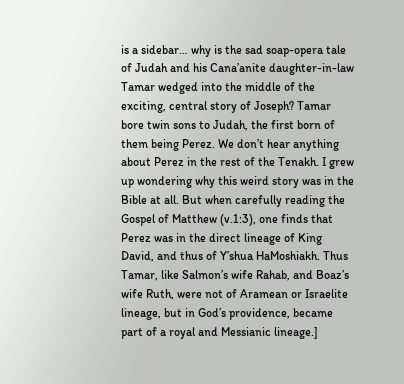is a sidebar… why is the sad soap-opera tale of Judah and his Cana’anite daughter-in-law Tamar wedged into the middle of the exciting, central story of Joseph? Tamar bore twin sons to Judah, the first born of them being Perez. We don’t hear anything about Perez in the rest of the Tenakh. I grew up wondering why this weird story was in the Bible at all. But when carefully reading the Gospel of Matthew (v.1:3), one finds that Perez was in the direct lineage of King David, and thus of Y’shua HaMoshiakh. Thus Tamar, like Salmon’s wife Rahab, and Boaz’s wife Ruth, were not of Aramean or Israelite lineage, but in God’s providence, became part of a royal and Messianic lineage.]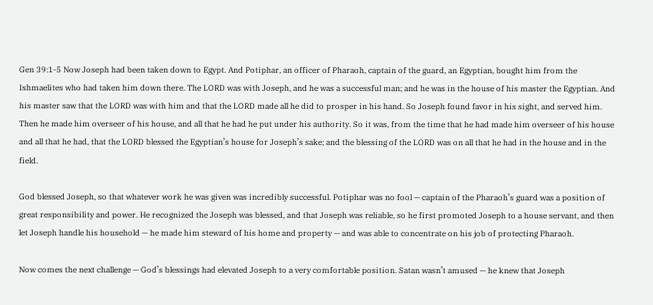Gen 39:1-5 Now Joseph had been taken down to Egypt. And Potiphar, an officer of Pharaoh, captain of the guard, an Egyptian, bought him from the Ishmaelites who had taken him down there. The LORD was with Joseph, and he was a successful man; and he was in the house of his master the Egyptian. And his master saw that the LORD was with him and that the LORD made all he did to prosper in his hand. So Joseph found favor in his sight, and served him. Then he made him overseer of his house, and all that he had he put under his authority. So it was, from the time that he had made him overseer of his house and all that he had, that the LORD blessed the Egyptian’s house for Joseph’s sake; and the blessing of the LORD was on all that he had in the house and in the field.

God blessed Joseph, so that whatever work he was given was incredibly successful. Potiphar was no fool — captain of the Pharaoh’s guard was a position of great responsibility and power. He recognized the Joseph was blessed, and that Joseph was reliable, so he first promoted Joseph to a house servant, and then let Joseph handle his household — he made him steward of his home and property — and was able to concentrate on his job of protecting Pharaoh.

Now comes the next challenge — God’s blessings had elevated Joseph to a very comfortable position. Satan wasn’t amused — he knew that Joseph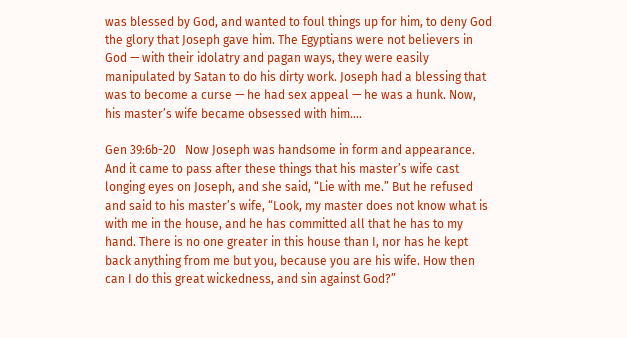was blessed by God, and wanted to foul things up for him, to deny God the glory that Joseph gave him. The Egyptians were not believers in God — with their idolatry and pagan ways, they were easily manipulated by Satan to do his dirty work. Joseph had a blessing that was to become a curse — he had sex appeal — he was a hunk. Now, his master’s wife became obsessed with him….

Gen 39:6b-20   Now Joseph was handsome in form and appearance. And it came to pass after these things that his master’s wife cast longing eyes on Joseph, and she said, “Lie with me.” But he refused and said to his master’s wife, “Look, my master does not know what is with me in the house, and he has committed all that he has to my hand. There is no one greater in this house than I, nor has he kept back anything from me but you, because you are his wife. How then can I do this great wickedness, and sin against God?”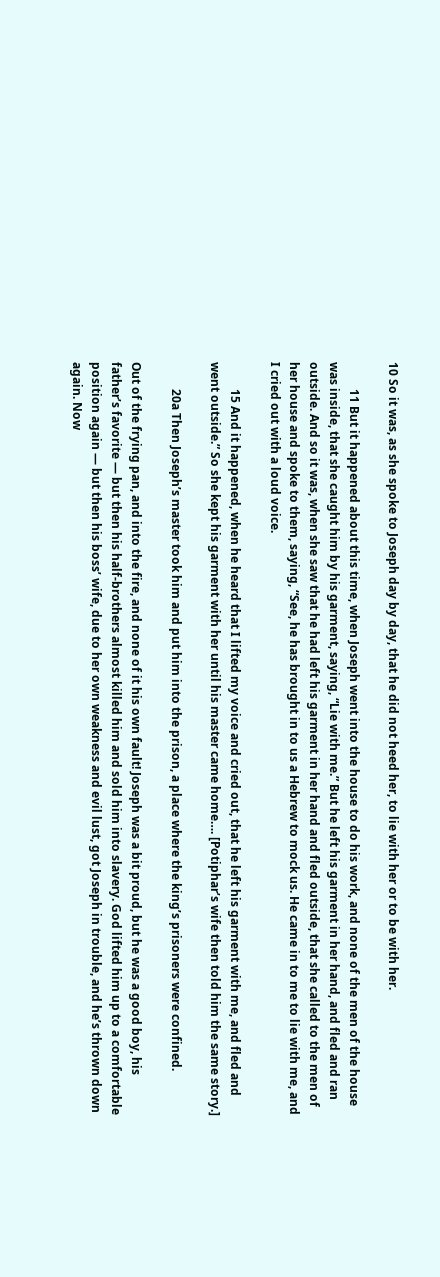10 So it was, as she spoke to Joseph day by day, that he did not heed her, to lie with her or to be with her.

         11 But it happened about this time, when Joseph went into the house to do his work, and none of the men of the house was inside, that she caught him by his garment, saying, “Lie with me.” But he left his garment in her hand, and fled and ran outside. And so it was, when she saw that he had left his garment in her hand and fled outside, that she called to the men of her house and spoke to them, saying, “See, he has brought in to us a Hebrew to mock us. He came in to me to lie with me, and I cried out with a loud voice.

         15 And it happened, when he heard that I lifted my voice and cried out, that he left his garment with me, and fled and went outside.” So she kept his garment with her until his master came home…. [Potiphar’s wife then told him the same story.]

         20a Then Joseph’s master took him and put him into the prison, a place where the king’s prisoners were confined.

Out of the frying pan, and into the fire, and none of it his own fault! Joseph was a bit proud, but he was a good boy, his father’s favorite — but then his half-brothers almost killed him and sold him into slavery. God lifted him up to a comfortable position again — but then his boss’ wife, due to her own weakness and evil lust, got Joseph in trouble, and he’s thrown down again. Now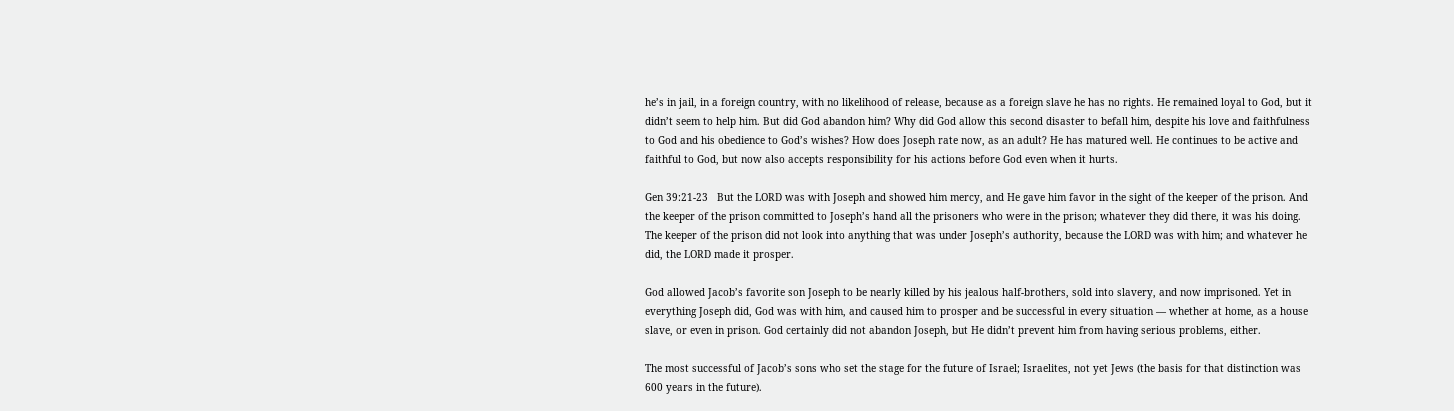he’s in jail, in a foreign country, with no likelihood of release, because as a foreign slave he has no rights. He remained loyal to God, but it didn’t seem to help him. But did God abandon him? Why did God allow this second disaster to befall him, despite his love and faithfulness to God and his obedience to God’s wishes? How does Joseph rate now, as an adult? He has matured well. He continues to be active and faithful to God, but now also accepts responsibility for his actions before God even when it hurts.

Gen 39:21-23   But the LORD was with Joseph and showed him mercy, and He gave him favor in the sight of the keeper of the prison. And the keeper of the prison committed to Joseph’s hand all the prisoners who were in the prison; whatever they did there, it was his doing. The keeper of the prison did not look into anything that was under Joseph’s authority, because the LORD was with him; and whatever he did, the LORD made it prosper.

God allowed Jacob’s favorite son Joseph to be nearly killed by his jealous half-brothers, sold into slavery, and now imprisoned. Yet in everything Joseph did, God was with him, and caused him to prosper and be successful in every situation — whether at home, as a house slave, or even in prison. God certainly did not abandon Joseph, but He didn’t prevent him from having serious problems, either.

The most successful of Jacob’s sons who set the stage for the future of Israel; Israelites, not yet Jews (the basis for that distinction was 600 years in the future).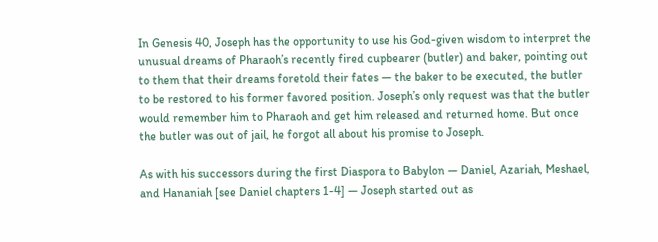In Genesis 40, Joseph has the opportunity to use his God-given wisdom to interpret the unusual dreams of Pharaoh’s recently fired cupbearer (butler) and baker, pointing out to them that their dreams foretold their fates — the baker to be executed, the butler to be restored to his former favored position. Joseph’s only request was that the butler would remember him to Pharaoh and get him released and returned home. But once the butler was out of jail, he forgot all about his promise to Joseph.

As with his successors during the first Diaspora to Babylon — Daniel, Azariah, Meshael, and Hananiah [see Daniel chapters 1-4] — Joseph started out as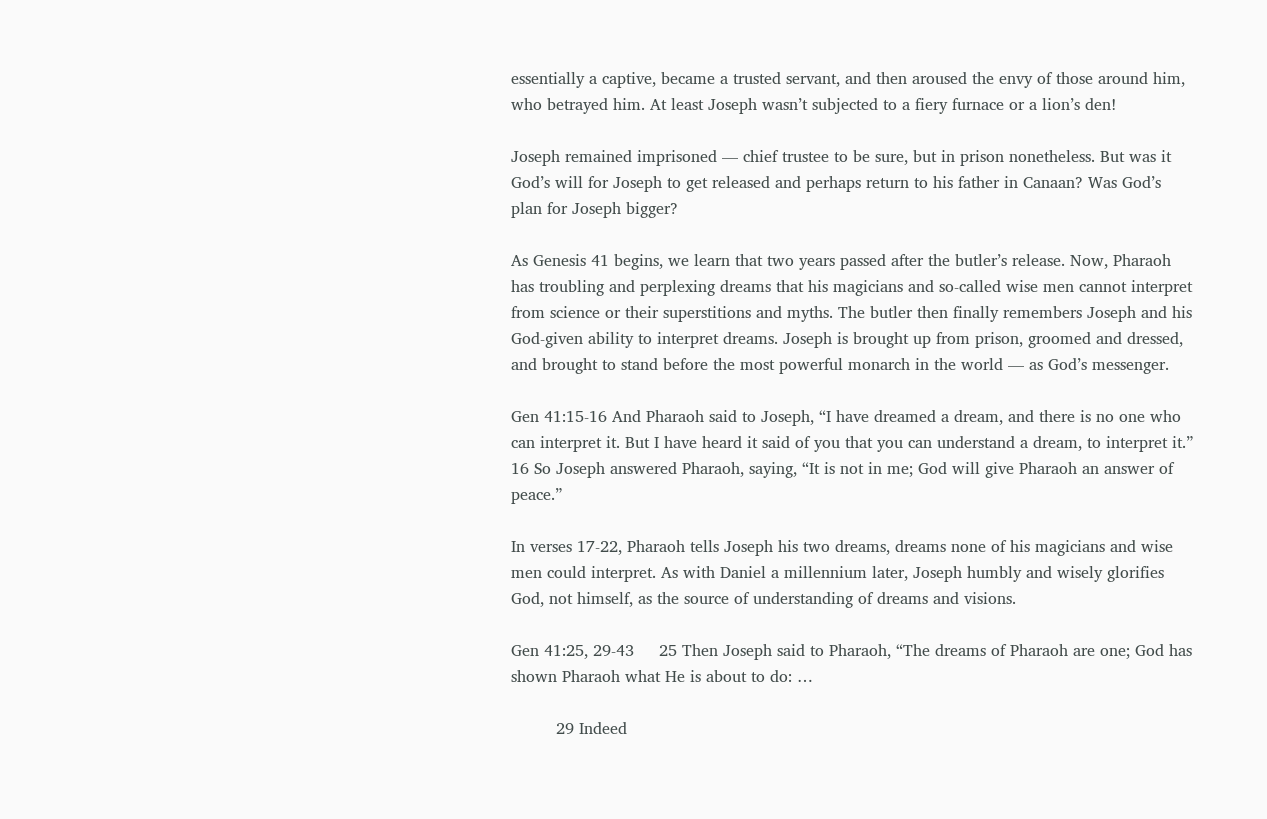essentially a captive, became a trusted servant, and then aroused the envy of those around him, who betrayed him. At least Joseph wasn’t subjected to a fiery furnace or a lion’s den!

Joseph remained imprisoned — chief trustee to be sure, but in prison nonetheless. But was it God’s will for Joseph to get released and perhaps return to his father in Canaan? Was God’s plan for Joseph bigger?

As Genesis 41 begins, we learn that two years passed after the butler’s release. Now, Pharaoh has troubling and perplexing dreams that his magicians and so-called wise men cannot interpret from science or their superstitions and myths. The butler then finally remembers Joseph and his God-given ability to interpret dreams. Joseph is brought up from prison, groomed and dressed, and brought to stand before the most powerful monarch in the world — as God’s messenger.

Gen 41:15-16 And Pharaoh said to Joseph, “I have dreamed a dream, and there is no one who can interpret it. But I have heard it said of you that you can understand a dream, to interpret it.” 16 So Joseph answered Pharaoh, saying, “It is not in me; God will give Pharaoh an answer of peace.”

In verses 17-22, Pharaoh tells Joseph his two dreams, dreams none of his magicians and wise men could interpret. As with Daniel a millennium later, Joseph humbly and wisely glorifies God, not himself, as the source of understanding of dreams and visions.

Gen 41:25, 29-43     25 Then Joseph said to Pharaoh, “The dreams of Pharaoh are one; God has shown Pharaoh what He is about to do: …

         29 Indeed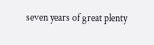seven years of great plenty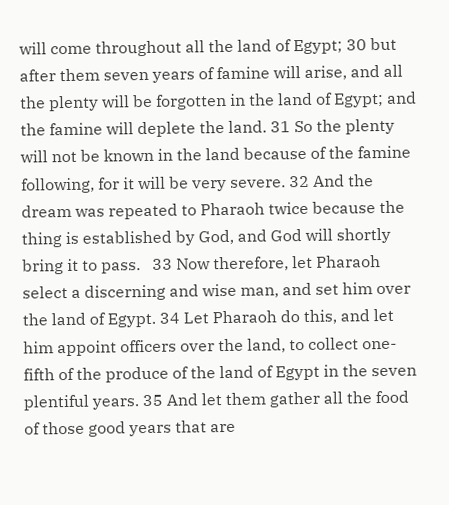will come throughout all the land of Egypt; 30 but after them seven years of famine will arise, and all the plenty will be forgotten in the land of Egypt; and the famine will deplete the land. 31 So the plenty will not be known in the land because of the famine following, for it will be very severe. 32 And the dream was repeated to Pharaoh twice because the thing is established by God, and God will shortly bring it to pass.   33 Now therefore, let Pharaoh select a discerning and wise man, and set him over the land of Egypt. 34 Let Pharaoh do this, and let him appoint officers over the land, to collect one-fifth of the produce of the land of Egypt in the seven plentiful years. 35 And let them gather all the food of those good years that are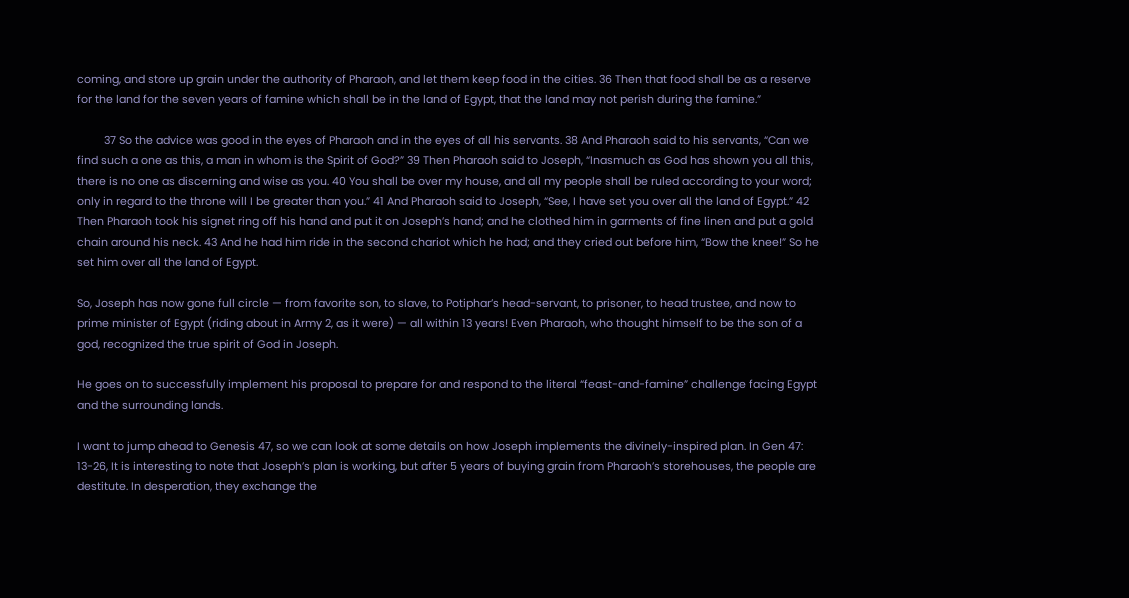coming, and store up grain under the authority of Pharaoh, and let them keep food in the cities. 36 Then that food shall be as a reserve for the land for the seven years of famine which shall be in the land of Egypt, that the land may not perish during the famine.”

         37 So the advice was good in the eyes of Pharaoh and in the eyes of all his servants. 38 And Pharaoh said to his servants, “Can we find such a one as this, a man in whom is the Spirit of God?” 39 Then Pharaoh said to Joseph, “Inasmuch as God has shown you all this, there is no one as discerning and wise as you. 40 You shall be over my house, and all my people shall be ruled according to your word; only in regard to the throne will I be greater than you.” 41 And Pharaoh said to Joseph, “See, I have set you over all the land of Egypt.” 42 Then Pharaoh took his signet ring off his hand and put it on Joseph’s hand; and he clothed him in garments of fine linen and put a gold chain around his neck. 43 And he had him ride in the second chariot which he had; and they cried out before him, “Bow the knee!” So he set him over all the land of Egypt.

So, Joseph has now gone full circle — from favorite son, to slave, to Potiphar’s head-servant, to prisoner, to head trustee, and now to prime minister of Egypt (riding about in Army 2, as it were) — all within 13 years! Even Pharaoh, who thought himself to be the son of a god, recognized the true spirit of God in Joseph.

He goes on to successfully implement his proposal to prepare for and respond to the literal “feast-and-famine” challenge facing Egypt and the surrounding lands.

I want to jump ahead to Genesis 47, so we can look at some details on how Joseph implements the divinely-inspired plan. In Gen 47: 13-26, It is interesting to note that Joseph’s plan is working, but after 5 years of buying grain from Pharaoh’s storehouses, the people are destitute. In desperation, they exchange the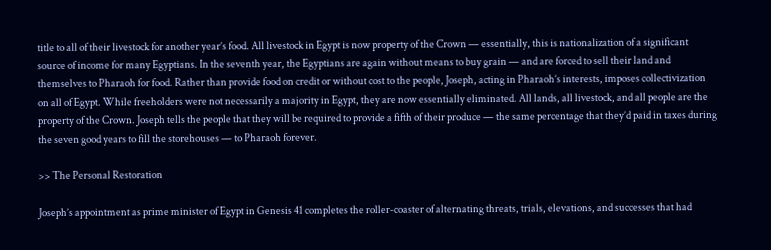title to all of their livestock for another year’s food. All livestock in Egypt is now property of the Crown — essentially, this is nationalization of a significant source of income for many Egyptians. In the seventh year, the Egyptians are again without means to buy grain — and are forced to sell their land and themselves to Pharaoh for food. Rather than provide food on credit or without cost to the people, Joseph, acting in Pharaoh’s interests, imposes collectivization on all of Egypt. While freeholders were not necessarily a majority in Egypt, they are now essentially eliminated. All lands, all livestock, and all people are the property of the Crown. Joseph tells the people that they will be required to provide a fifth of their produce — the same percentage that they’d paid in taxes during the seven good years to fill the storehouses — to Pharaoh forever.

>> The Personal Restoration

Joseph’s appointment as prime minister of Egypt in Genesis 41 completes the roller-coaster of alternating threats, trials, elevations, and successes that had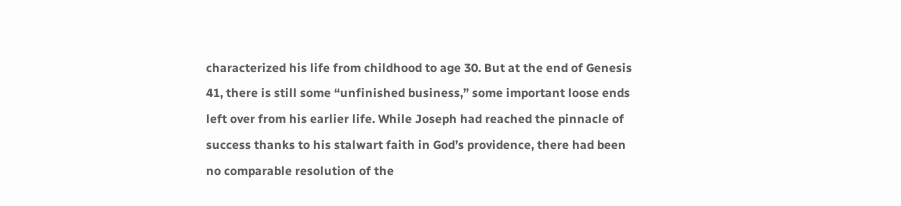characterized his life from childhood to age 30. But at the end of Genesis 41, there is still some “unfinished business,” some important loose ends left over from his earlier life. While Joseph had reached the pinnacle of success thanks to his stalwart faith in God’s providence, there had been no comparable resolution of the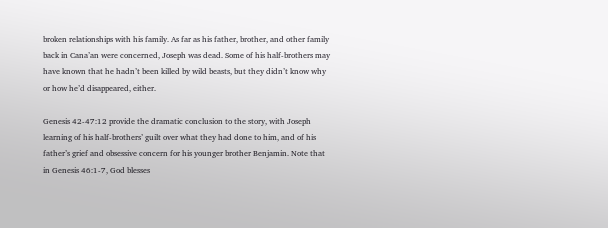broken relationships with his family. As far as his father, brother, and other family back in Cana’an were concerned, Joseph was dead. Some of his half-brothers may have known that he hadn’t been killed by wild beasts, but they didn’t know why or how he’d disappeared, either.

Genesis 42-47:12 provide the dramatic conclusion to the story, with Joseph learning of his half-brothers’ guilt over what they had done to him, and of his father’s grief and obsessive concern for his younger brother Benjamin. Note that in Genesis 46:1-7, God blesses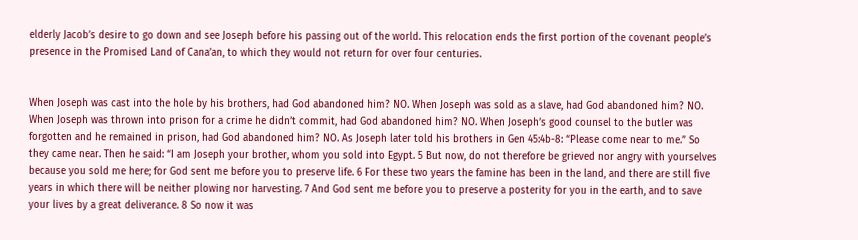elderly Jacob’s desire to go down and see Joseph before his passing out of the world. This relocation ends the first portion of the covenant people’s presence in the Promised Land of Cana’an, to which they would not return for over four centuries.


When Joseph was cast into the hole by his brothers, had God abandoned him? NO. When Joseph was sold as a slave, had God abandoned him? NO. When Joseph was thrown into prison for a crime he didn’t commit, had God abandoned him? NO. When Joseph’s good counsel to the butler was forgotten and he remained in prison, had God abandoned him? NO. As Joseph later told his brothers in Gen 45:4b-8: “Please come near to me.” So they came near. Then he said: “I am Joseph your brother, whom you sold into Egypt. 5 But now, do not therefore be grieved nor angry with yourselves because you sold me here; for God sent me before you to preserve life. 6 For these two years the famine has been in the land, and there are still five years in which there will be neither plowing nor harvesting. 7 And God sent me before you to preserve a posterity for you in the earth, and to save your lives by a great deliverance. 8 So now it was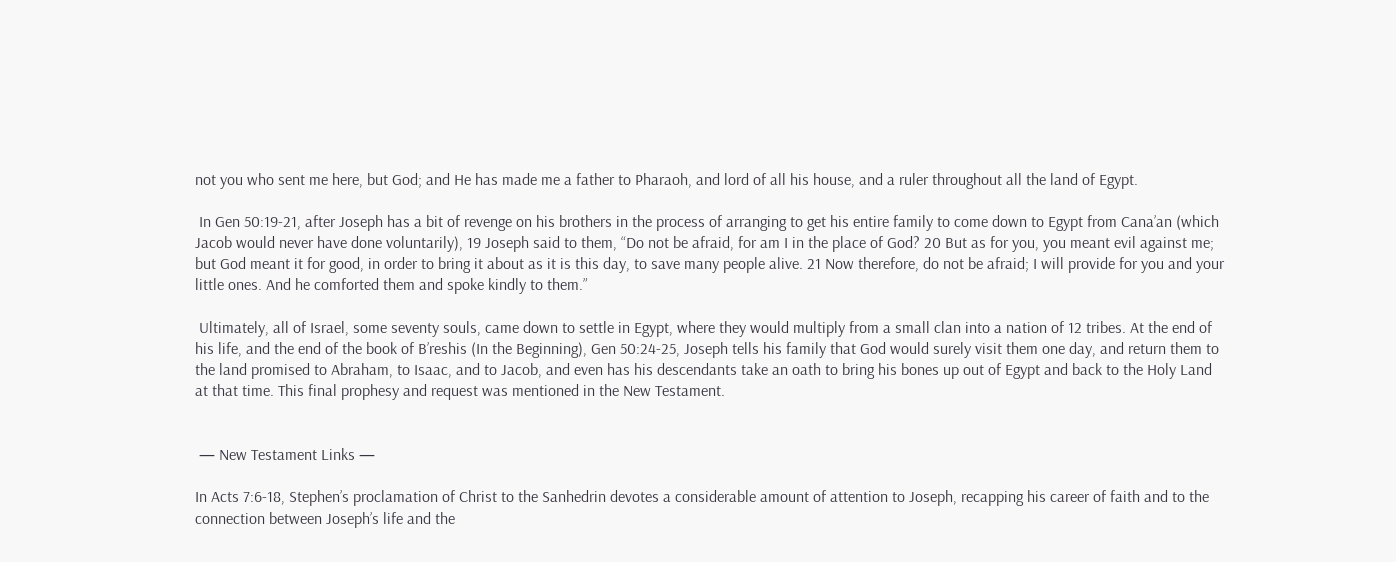not you who sent me here, but God; and He has made me a father to Pharaoh, and lord of all his house, and a ruler throughout all the land of Egypt.

 In Gen 50:19-21, after Joseph has a bit of revenge on his brothers in the process of arranging to get his entire family to come down to Egypt from Cana’an (which Jacob would never have done voluntarily), 19 Joseph said to them, “Do not be afraid, for am I in the place of God? 20 But as for you, you meant evil against me; but God meant it for good, in order to bring it about as it is this day, to save many people alive. 21 Now therefore, do not be afraid; I will provide for you and your little ones. And he comforted them and spoke kindly to them.”

 Ultimately, all of Israel, some seventy souls, came down to settle in Egypt, where they would multiply from a small clan into a nation of 12 tribes. At the end of his life, and the end of the book of B’reshis (In the Beginning), Gen 50:24-25, Joseph tells his family that God would surely visit them one day, and return them to the land promised to Abraham, to Isaac, and to Jacob, and even has his descendants take an oath to bring his bones up out of Egypt and back to the Holy Land at that time. This final prophesy and request was mentioned in the New Testament.


 — New Testament Links —

In Acts 7:6-18, Stephen’s proclamation of Christ to the Sanhedrin devotes a considerable amount of attention to Joseph, recapping his career of faith and to the connection between Joseph’s life and the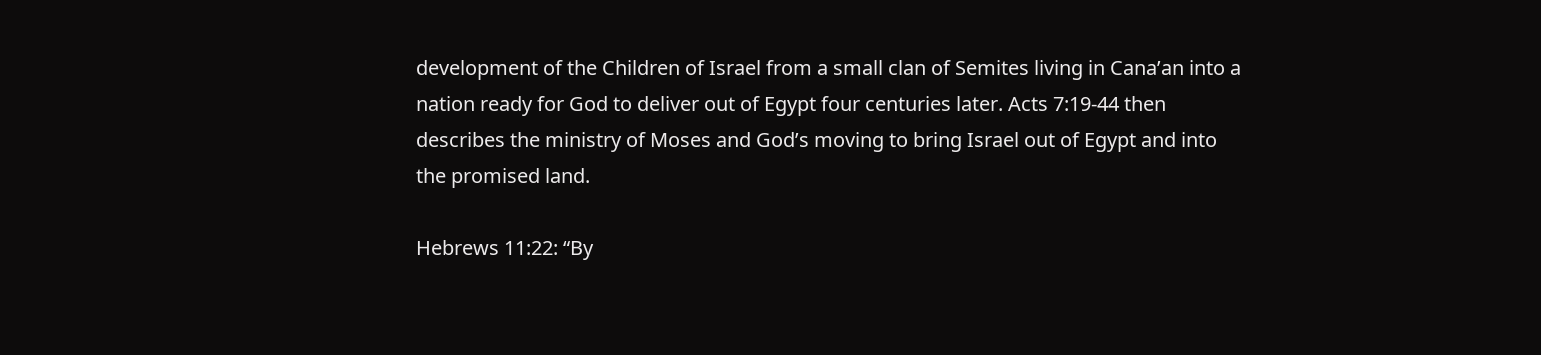development of the Children of Israel from a small clan of Semites living in Cana’an into a nation ready for God to deliver out of Egypt four centuries later. Acts 7:19-44 then describes the ministry of Moses and God’s moving to bring Israel out of Egypt and into the promised land.

Hebrews 11:22: “By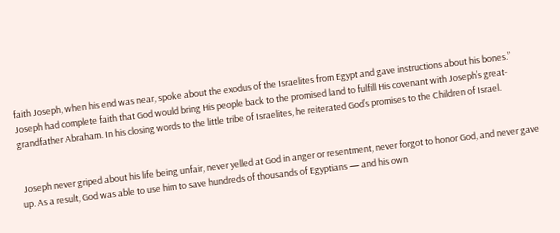faith Joseph, when his end was near, spoke about the exodus of the Israelites from Egypt and gave instructions about his bones.” Joseph had complete faith that God would bring His people back to the promised land to fulfill His covenant with Joseph’s great-grandfather Abraham. In his closing words to the little tribe of Israelites, he reiterated God’s promises to the Children of Israel.


 Joseph never griped about his life being unfair, never yelled at God in anger or resentment, never forgot to honor God, and never gave up. As a result, God was able to use him to save hundreds of thousands of Egyptians — and his own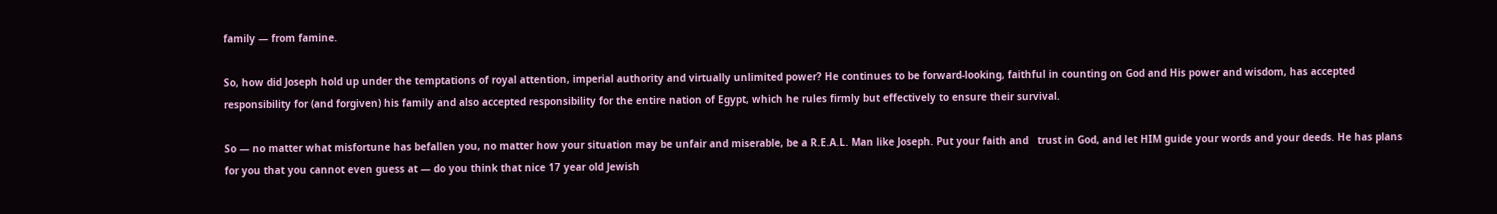family — from famine.

So, how did Joseph hold up under the temptations of royal attention, imperial authority and virtually unlimited power? He continues to be forward-looking, faithful in counting on God and His power and wisdom, has accepted responsibility for (and forgiven) his family and also accepted responsibility for the entire nation of Egypt, which he rules firmly but effectively to ensure their survival.

So — no matter what misfortune has befallen you, no matter how your situation may be unfair and miserable, be a R.E.A.L. Man like Joseph. Put your faith and   trust in God, and let HIM guide your words and your deeds. He has plans for you that you cannot even guess at — do you think that nice 17 year old Jewish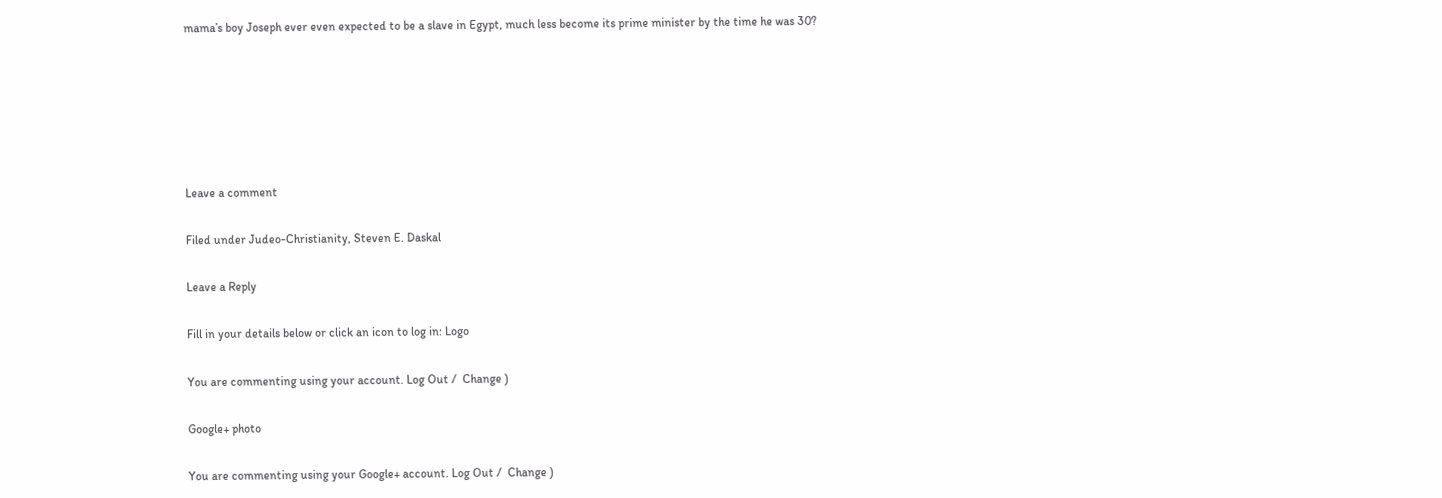mama’s boy Joseph ever even expected to be a slave in Egypt, much less become its prime minister by the time he was 30?






Leave a comment

Filed under Judeo-Christianity, Steven E. Daskal

Leave a Reply

Fill in your details below or click an icon to log in: Logo

You are commenting using your account. Log Out /  Change )

Google+ photo

You are commenting using your Google+ account. Log Out /  Change )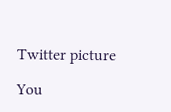Twitter picture

You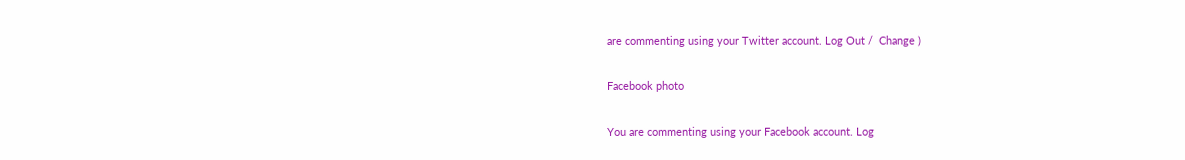are commenting using your Twitter account. Log Out /  Change )

Facebook photo

You are commenting using your Facebook account. Log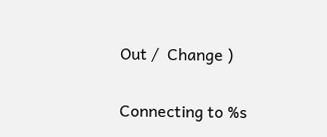Out /  Change )


Connecting to %s